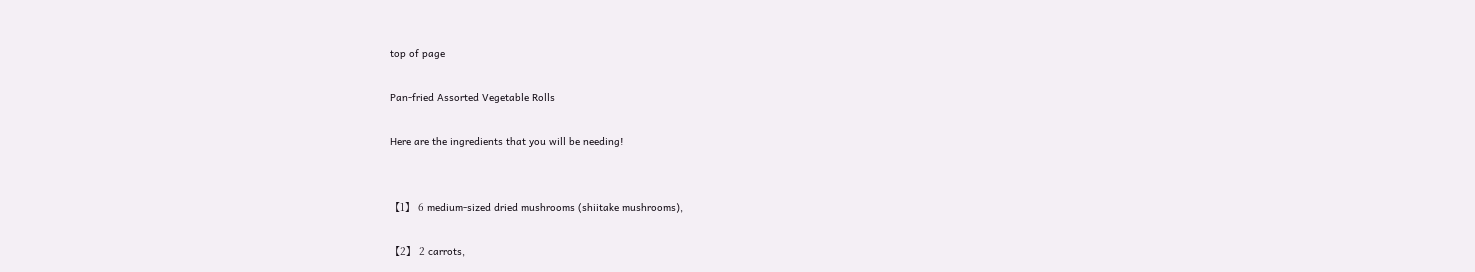top of page

Pan-fried Assorted Vegetable Rolls

Here are the ingredients that you will be needing!


【1】 6 medium-sized dried mushrooms (shiitake mushrooms),

【2】 2 carrots,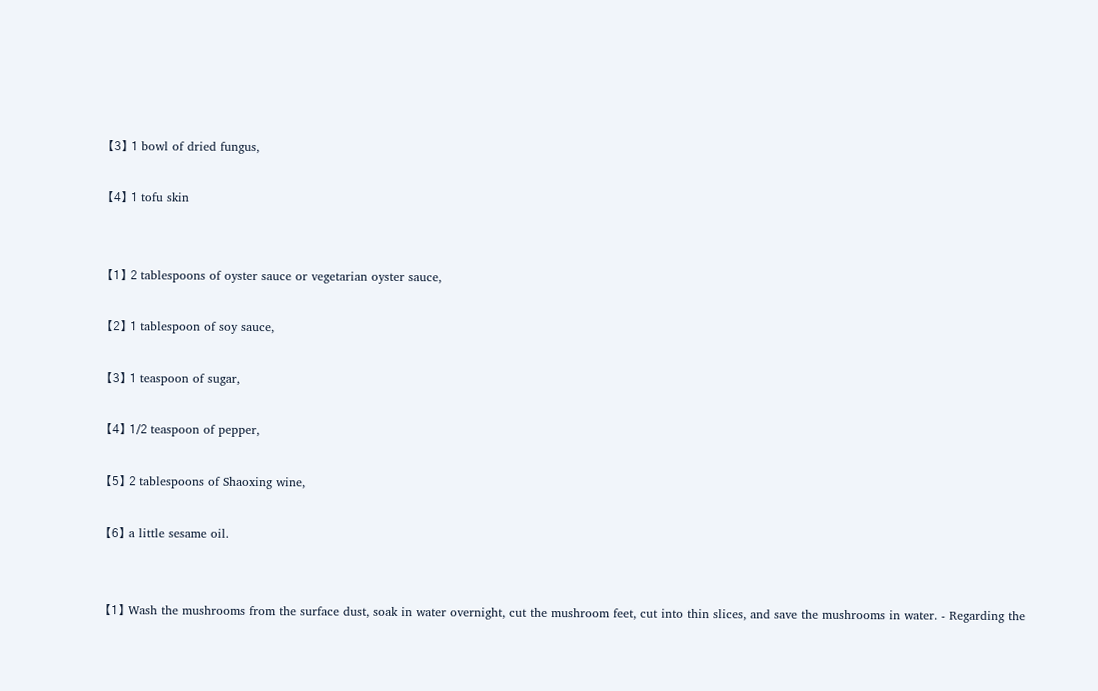【3】 1 bowl of dried fungus,

【4】 1 tofu skin


【1】 2 tablespoons of oyster sauce or vegetarian oyster sauce,

【2】 1 tablespoon of soy sauce,

【3】 1 teaspoon of sugar,

【4】 1/2 teaspoon of pepper,

【5】 2 tablespoons of Shaoxing wine,

【6】 a little sesame oil.


【1】 Wash the mushrooms from the surface dust, soak in water overnight, cut the mushroom feet, cut into thin slices, and save the mushrooms in water. - Regarding the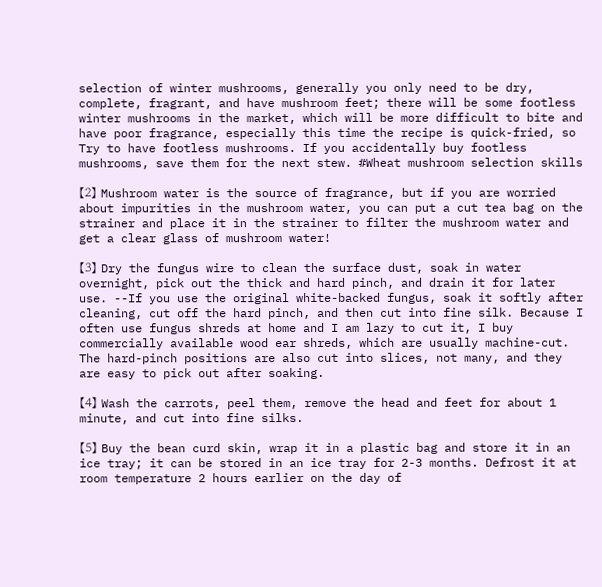selection of winter mushrooms, generally you only need to be dry, complete, fragrant, and have mushroom feet; there will be some footless winter mushrooms in the market, which will be more difficult to bite and have poor fragrance, especially this time the recipe is quick-fried, so Try to have footless mushrooms. If you accidentally buy footless mushrooms, save them for the next stew. #Wheat mushroom selection skills

【2】 Mushroom water is the source of fragrance, but if you are worried about impurities in the mushroom water, you can put a cut tea bag on the strainer and place it in the strainer to filter the mushroom water and get a clear glass of mushroom water!

【3】 Dry the fungus wire to clean the surface dust, soak in water overnight, pick out the thick and hard pinch, and drain it for later use. --If you use the original white-backed fungus, soak it softly after cleaning, cut off the hard pinch, and then cut into fine silk. Because I often use fungus shreds at home and I am lazy to cut it, I buy commercially available wood ear shreds, which are usually machine-cut. The hard-pinch positions are also cut into slices, not many, and they are easy to pick out after soaking.

【4】 Wash the carrots, peel them, remove the head and feet for about 1 minute, and cut into fine silks.

【5】 Buy the bean curd skin, wrap it in a plastic bag and store it in an ice tray; it can be stored in an ice tray for 2-3 months. Defrost it at room temperature 2 hours earlier on the day of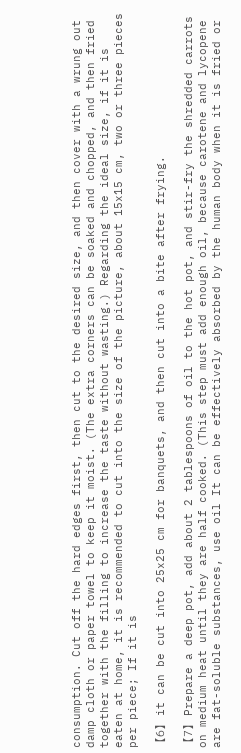consumption. Cut off the hard edges first, then cut to the desired size, and then cover with a wrung out damp cloth or paper towel to keep it moist. (The extra corners can be soaked and chopped, and then fried together with the filling to increase the taste without wasting.) Regarding the ideal size, if it is eaten at home, it is recommended to cut into the size of the picture, about 15x15 cm, two or three pieces per piece; If it is

【6】 it can be cut into 25x25 cm for banquets, and then cut into a bite after frying.

【7】 Prepare a deep pot, add about 2 tablespoons of oil to the hot pot, and stir-fry the shredded carrots on medium heat until they are half cooked. (This step must add enough oil, because carotene and lycopene are fat-soluble substances, use oil It can be effectively absorbed by the human body when it is fried or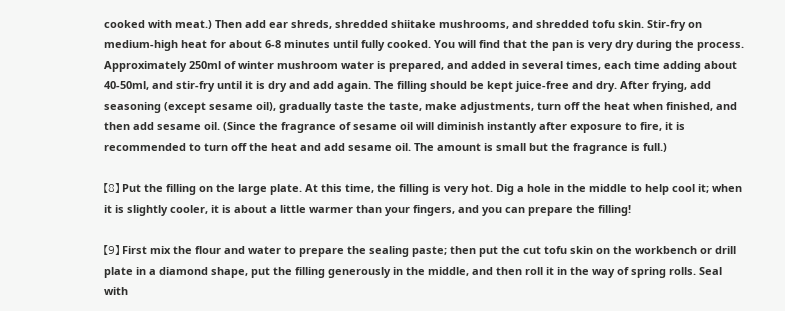cooked with meat.) Then add ear shreds, shredded shiitake mushrooms, and shredded tofu skin. Stir-fry on medium-high heat for about 6-8 minutes until fully cooked. You will find that the pan is very dry during the process. Approximately 250ml of winter mushroom water is prepared, and added in several times, each time adding about 40-50ml, and stir-fry until it is dry and add again. The filling should be kept juice-free and dry. After frying, add seasoning (except sesame oil), gradually taste the taste, make adjustments, turn off the heat when finished, and then add sesame oil. (Since the fragrance of sesame oil will diminish instantly after exposure to fire, it is recommended to turn off the heat and add sesame oil. The amount is small but the fragrance is full.)

【8】 Put the filling on the large plate. At this time, the filling is very hot. Dig a hole in the middle to help cool it; when it is slightly cooler, it is about a little warmer than your fingers, and you can prepare the filling!

【9】 First mix the flour and water to prepare the sealing paste; then put the cut tofu skin on the workbench or drill plate in a diamond shape, put the filling generously in the middle, and then roll it in the way of spring rolls. Seal with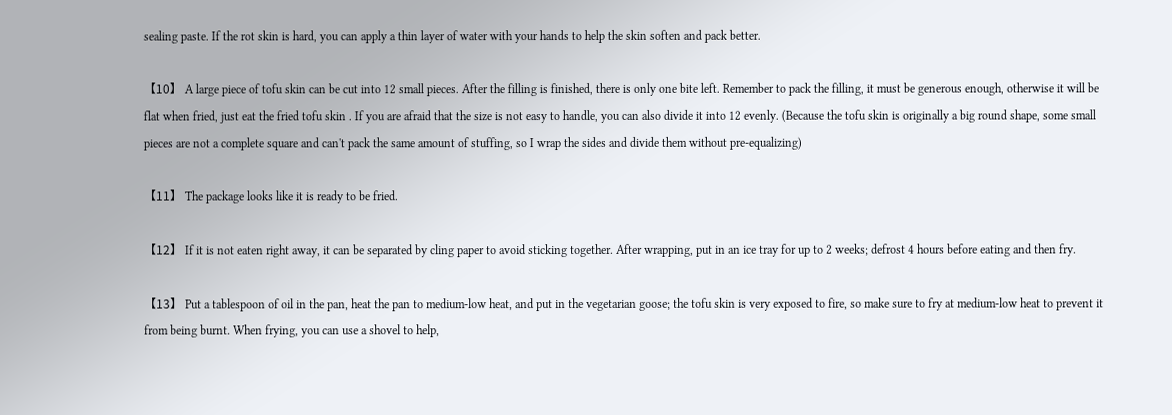sealing paste. If the rot skin is hard, you can apply a thin layer of water with your hands to help the skin soften and pack better.

【10】 A large piece of tofu skin can be cut into 12 small pieces. After the filling is finished, there is only one bite left. Remember to pack the filling, it must be generous enough, otherwise it will be flat when fried, just eat the fried tofu skin . If you are afraid that the size is not easy to handle, you can also divide it into 12 evenly. (Because the tofu skin is originally a big round shape, some small pieces are not a complete square and can't pack the same amount of stuffing, so I wrap the sides and divide them without pre-equalizing)

【11】 The package looks like it is ready to be fried.

【12】 If it is not eaten right away, it can be separated by cling paper to avoid sticking together. After wrapping, put in an ice tray for up to 2 weeks; defrost 4 hours before eating and then fry.

【13】 Put a tablespoon of oil in the pan, heat the pan to medium-low heat, and put in the vegetarian goose; the tofu skin is very exposed to fire, so make sure to fry at medium-low heat to prevent it from being burnt. When frying, you can use a shovel to help,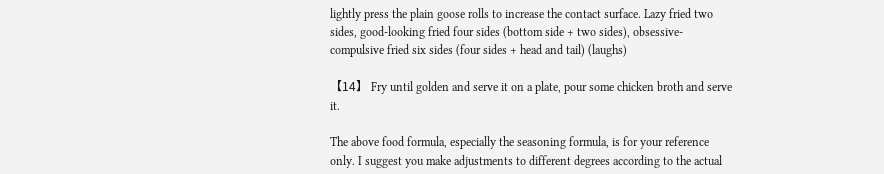lightly press the plain goose rolls to increase the contact surface. Lazy fried two sides, good-looking fried four sides (bottom side + two sides), obsessive-compulsive fried six sides (four sides + head and tail) (laughs)

【14】 Fry until golden and serve it on a plate, pour some chicken broth and serve it.

The above food formula, especially the seasoning formula, is for your reference only. I suggest you make adjustments to different degrees according to the actual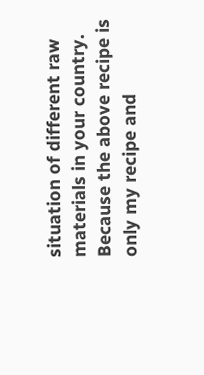situation of different raw materials in your country. Because the above recipe is only my recipe and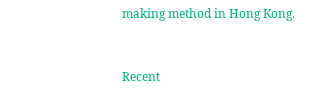making method in Hong Kong.


Recent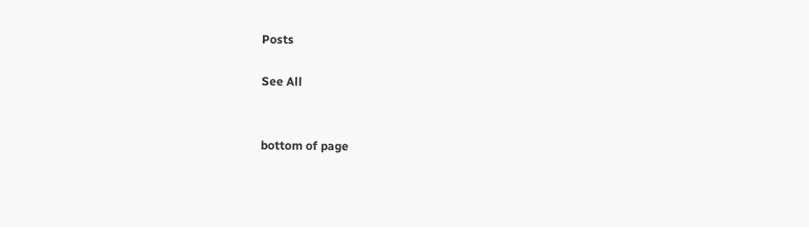Posts

See All


bottom of page